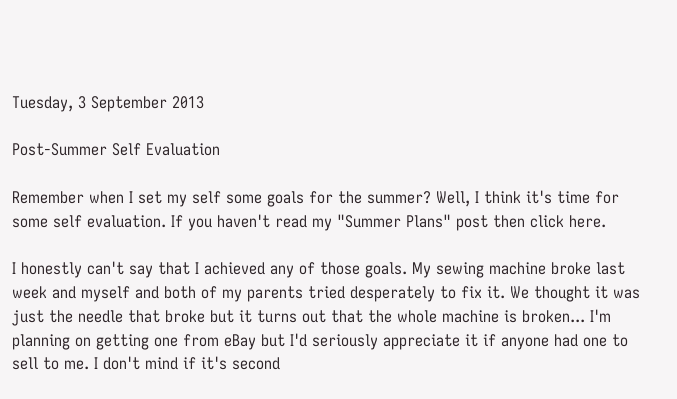Tuesday, 3 September 2013

Post-Summer Self Evaluation

Remember when I set my self some goals for the summer? Well, I think it's time for some self evaluation. If you haven't read my "Summer Plans" post then click here.

I honestly can't say that I achieved any of those goals. My sewing machine broke last week and myself and both of my parents tried desperately to fix it. We thought it was just the needle that broke but it turns out that the whole machine is broken... I'm planning on getting one from eBay but I'd seriously appreciate it if anyone had one to sell to me. I don't mind if it's second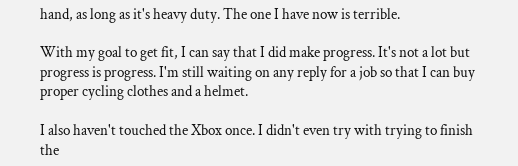hand, as long as it's heavy duty. The one I have now is terrible.

With my goal to get fit, I can say that I did make progress. It's not a lot but progress is progress. I'm still waiting on any reply for a job so that I can buy proper cycling clothes and a helmet.

I also haven't touched the Xbox once. I didn't even try with trying to finish the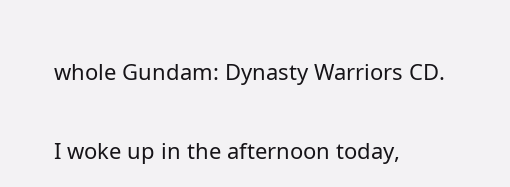whole Gundam: Dynasty Warriors CD.

I woke up in the afternoon today,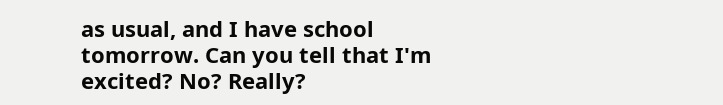as usual, and I have school tomorrow. Can you tell that I'm excited? No? Really?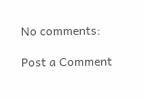No comments:

Post a Comment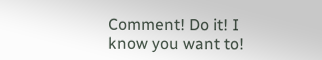Comment! Do it! I know you want to!